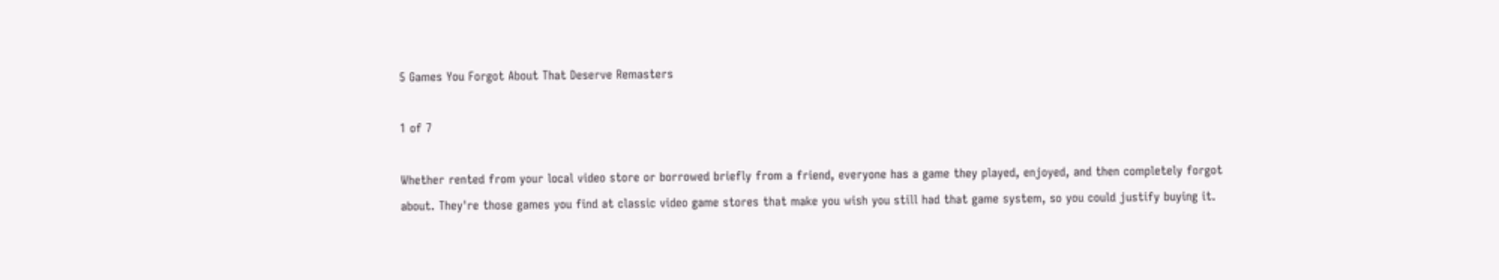5 Games You Forgot About That Deserve Remasters

1 of 7

Whether rented from your local video store or borrowed briefly from a friend, everyone has a game they played, enjoyed, and then completely forgot about. They're those games you find at classic video game stores that make you wish you still had that game system, so you could justify buying it.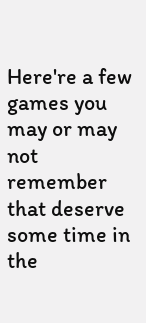Here're a few games you may or may not remember that deserve some time in the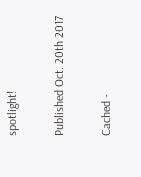spotlight!

Published Oct. 20th 2017

Cached -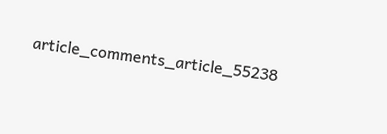article_comments_article_55238